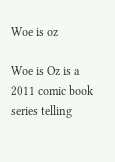Woe is oz

Woe is Oz is a 2011 comic book series telling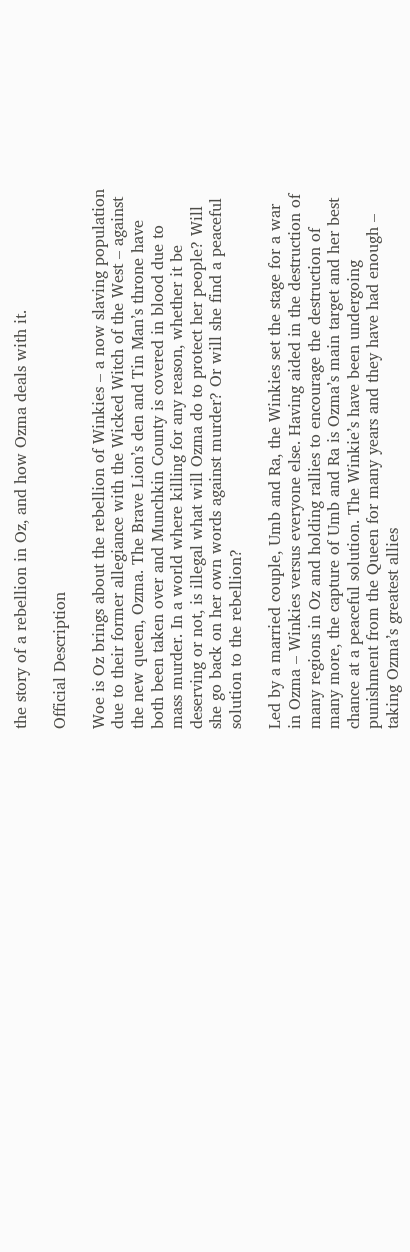the story of a rebellion in Oz, and how Ozma deals with it.

Official Description

Woe is Oz brings about the rebellion of Winkies – a now slaving population due to their former allegiance with the Wicked Witch of the West – against the new queen, Ozma. The Brave Lion’s den and Tin Man’s throne have both been taken over and Munchkin County is covered in blood due to mass murder. In a world where killing for any reason, whether it be deserving or not, is illegal what will Ozma do to protect her people? Will she go back on her own words against murder? Or will she find a peaceful solution to the rebellion?

Led by a married couple, Umb and Ra, the Winkies set the stage for a war in Ozma – Winkies versus everyone else. Having aided in the destruction of many regions in Oz and holding rallies to encourage the destruction of many more, the capture of Umb and Ra is Ozma’s main target and her best chance at a peaceful solution. The Winkie’s have been undergoing punishment from the Queen for many years and they have had enough – taking Ozma’s greatest allies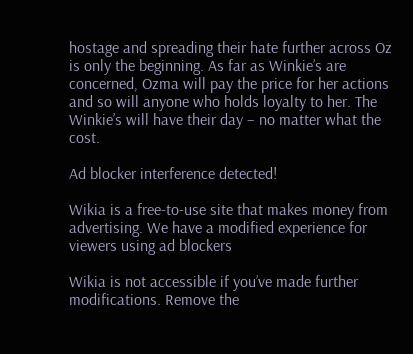hostage and spreading their hate further across Oz is only the beginning. As far as Winkie’s are concerned, Ozma will pay the price for her actions and so will anyone who holds loyalty to her. The Winkie’s will have their day – no matter what the cost.

Ad blocker interference detected!

Wikia is a free-to-use site that makes money from advertising. We have a modified experience for viewers using ad blockers

Wikia is not accessible if you’ve made further modifications. Remove the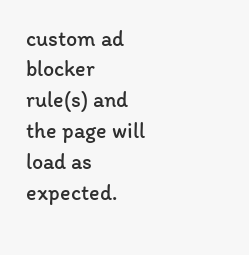custom ad blocker rule(s) and the page will load as expected.